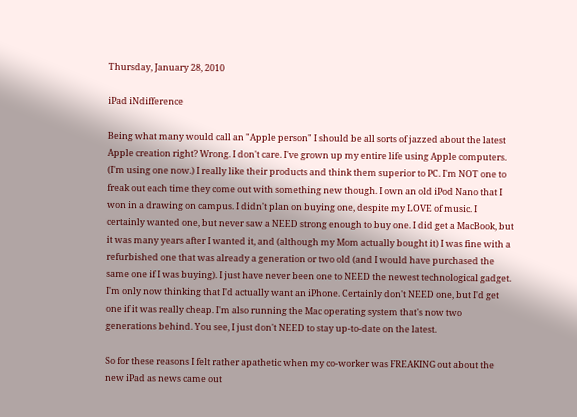Thursday, January 28, 2010

iPad iNdifference

Being what many would call an "Apple person" I should be all sorts of jazzed about the latest Apple creation right? Wrong. I don't care. I've grown up my entire life using Apple computers. (I'm using one now.) I really like their products and think them superior to PC. I'm NOT one to freak out each time they come out with something new though. I own an old iPod Nano that I won in a drawing on campus. I didn't plan on buying one, despite my LOVE of music. I certainly wanted one, but never saw a NEED strong enough to buy one. I did get a MacBook, but it was many years after I wanted it, and (although my Mom actually bought it) I was fine with a refurbished one that was already a generation or two old (and I would have purchased the same one if I was buying). I just have never been one to NEED the newest technological gadget. I'm only now thinking that I'd actually want an iPhone. Certainly don't NEED one, but I'd get one if it was really cheap. I'm also running the Mac operating system that's now two generations behind. You see, I just don't NEED to stay up-to-date on the latest.

So for these reasons I felt rather apathetic when my co-worker was FREAKING out about the new iPad as news came out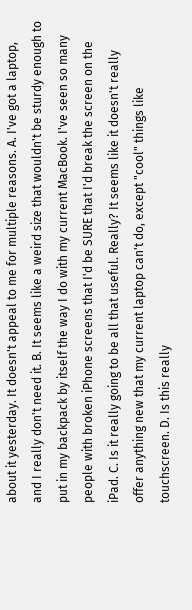about it yesterday. It doesn't appeal to me for multiple reasons. A. I've got a laptop, and I really don't need it. B. It seems like a weird size that wouldn't be sturdy enough to put in my backpack by itself the way I do with my current MacBook. I've seen so many people with broken iPhone screens that I'd be SURE that I'd break the screen on the iPad. C. Is it really going to be all that useful. Really? It seems like it doesn't really offer anything new that my current laptop can't do, except "cool" things like touchscreen. D. Is this really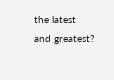the latest and greatest?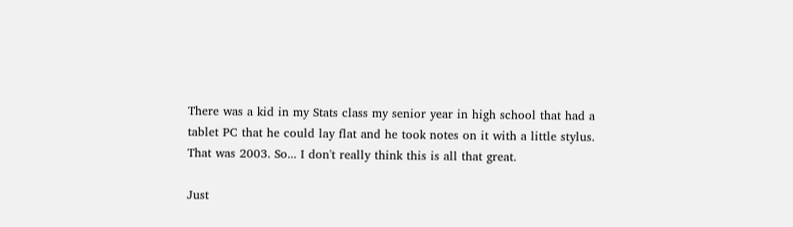There was a kid in my Stats class my senior year in high school that had a tablet PC that he could lay flat and he took notes on it with a little stylus. That was 2003. So... I don't really think this is all that great.

Just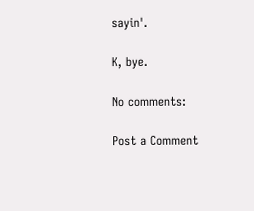sayin'.

K, bye.

No comments:

Post a Comment